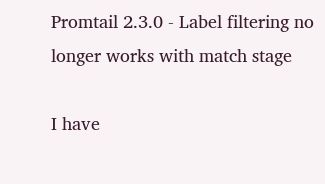Promtail 2.3.0 - Label filtering no longer works with match stage

I have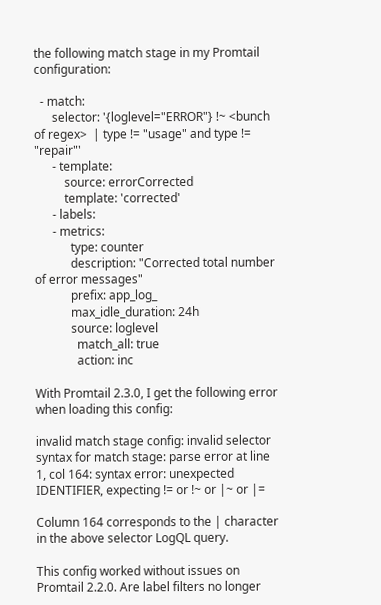the following match stage in my Promtail configuration:

  - match:
      selector: '{loglevel="ERROR"} !~ <bunch of regex>  | type != "usage" and type != "repair"'
      - template:
          source: errorCorrected
          template: 'corrected'
      - labels:
      - metrics:
            type: counter
            description: "Corrected total number of error messages"
            prefix: app_log_
            max_idle_duration: 24h
            source: loglevel
              match_all: true
              action: inc

With Promtail 2.3.0, I get the following error when loading this config:

invalid match stage config: invalid selector syntax for match stage: parse error at line 1, col 164: syntax error: unexpected IDENTIFIER, expecting != or !~ or |~ or |=

Column 164 corresponds to the | character in the above selector LogQL query.

This config worked without issues on Promtail 2.2.0. Are label filters no longer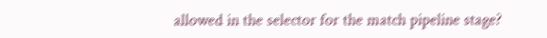allowed in the selector for the match pipeline stage?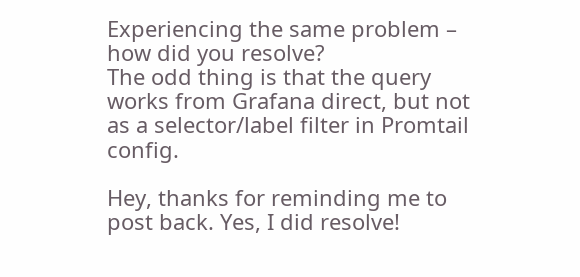Experiencing the same problem – how did you resolve?
The odd thing is that the query works from Grafana direct, but not as a selector/label filter in Promtail config.

Hey, thanks for reminding me to post back. Yes, I did resolve!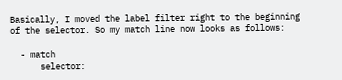Basically, I moved the label filter right to the beginning of the selector. So my match line now looks as follows:

  - match
      selector: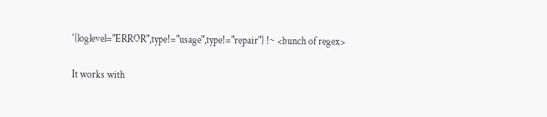'{loglevel="ERROR",type!="usage",type!="repair"} !~ <bunch of regex>

It works with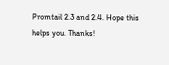Promtail 2.3 and 2.4. Hope this helps you. Thanks!